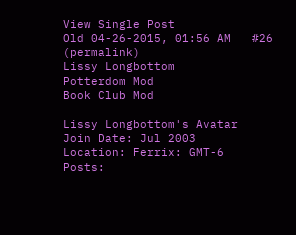View Single Post
Old 04-26-2015, 01:56 AM   #26 (permalink)
Lissy Longbottom
Potterdom Mod
Book Club Mod

Lissy Longbottom's Avatar
Join Date: Jul 2003
Location: Ferrix: GMT-6
Posts: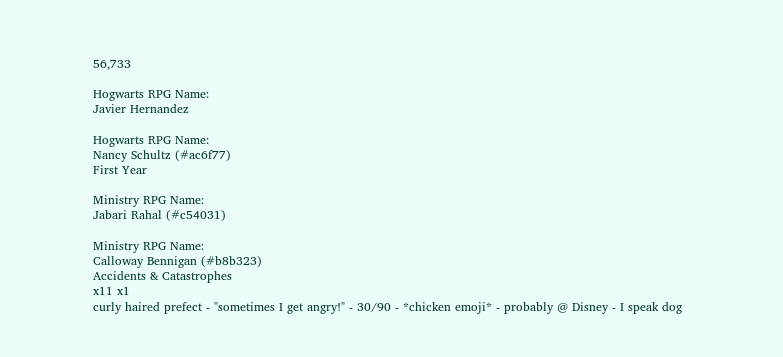56,733

Hogwarts RPG Name:
Javier Hernandez

Hogwarts RPG Name:
Nancy Schultz (#ac6f77)
First Year

Ministry RPG Name:
Jabari Rahal (#c54031)

Ministry RPG Name:
Calloway Bennigan (#b8b323)
Accidents & Catastrophes
x11 x1
curly haired prefect - "sometimes I get angry!" - 30/90 - *chicken emoji* - probably @ Disney - I speak dog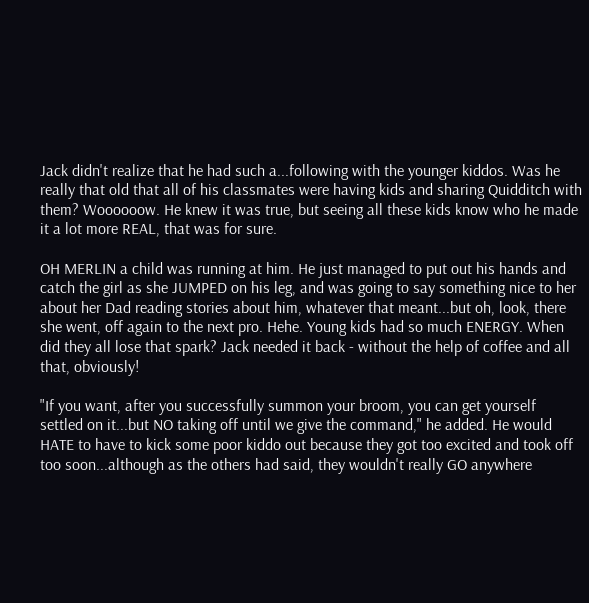Jack didn't realize that he had such a...following with the younger kiddos. Was he really that old that all of his classmates were having kids and sharing Quidditch with them? Woooooow. He knew it was true, but seeing all these kids know who he made it a lot more REAL, that was for sure.

OH MERLIN a child was running at him. He just managed to put out his hands and catch the girl as she JUMPED on his leg, and was going to say something nice to her about her Dad reading stories about him, whatever that meant...but oh, look, there she went, off again to the next pro. Hehe. Young kids had so much ENERGY. When did they all lose that spark? Jack needed it back - without the help of coffee and all that, obviously!

"If you want, after you successfully summon your broom, you can get yourself settled on it...but NO taking off until we give the command," he added. He would HATE to have to kick some poor kiddo out because they got too excited and took off too soon...although as the others had said, they wouldn't really GO anywhere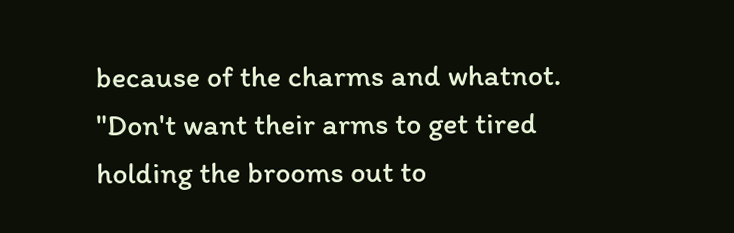because of the charms and whatnot. "Don't want their arms to get tired holding the brooms out to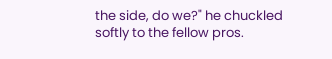the side, do we?" he chuckled softly to the fellow pros.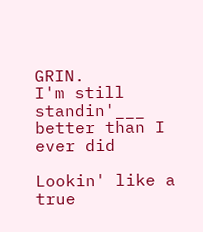GRIN.
I'm still standin'___ better than I ever did

Lookin' like a true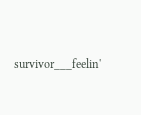survivor___feelin'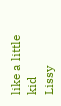like a little kid
Lissy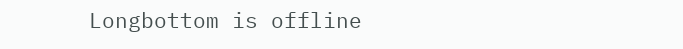Longbottom is offline